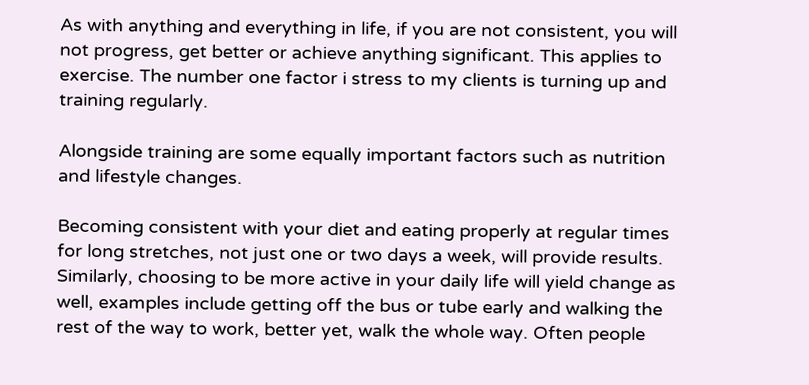As with anything and everything in life, if you are not consistent, you will not progress, get better or achieve anything significant. This applies to exercise. The number one factor i stress to my clients is turning up and training regularly.

Alongside training are some equally important factors such as nutrition and lifestyle changes.

Becoming consistent with your diet and eating properly at regular times for long stretches, not just one or two days a week, will provide results. Similarly, choosing to be more active in your daily life will yield change as well, examples include getting off the bus or tube early and walking the rest of the way to work, better yet, walk the whole way. Often people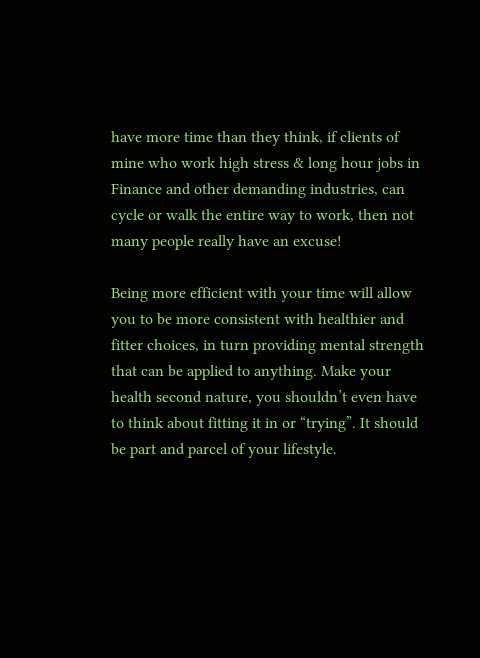have more time than they think, if clients of mine who work high stress & long hour jobs in Finance and other demanding industries, can cycle or walk the entire way to work, then not many people really have an excuse!

Being more efficient with your time will allow you to be more consistent with healthier and fitter choices, in turn providing mental strength that can be applied to anything. Make your health second nature, you shouldn’t even have to think about fitting it in or “trying”. It should be part and parcel of your lifestyle.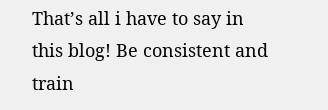That’s all i have to say in this blog! Be consistent and train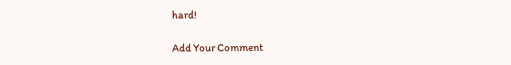hard!

Add Your Comment